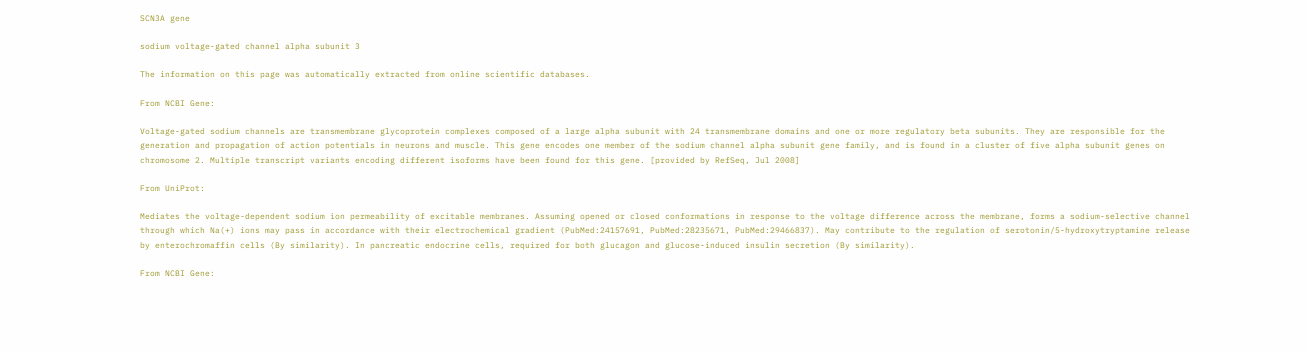SCN3A gene

sodium voltage-gated channel alpha subunit 3

The information on this page was automatically extracted from online scientific databases.

From NCBI Gene:

Voltage-gated sodium channels are transmembrane glycoprotein complexes composed of a large alpha subunit with 24 transmembrane domains and one or more regulatory beta subunits. They are responsible for the generation and propagation of action potentials in neurons and muscle. This gene encodes one member of the sodium channel alpha subunit gene family, and is found in a cluster of five alpha subunit genes on chromosome 2. Multiple transcript variants encoding different isoforms have been found for this gene. [provided by RefSeq, Jul 2008]

From UniProt:

Mediates the voltage-dependent sodium ion permeability of excitable membranes. Assuming opened or closed conformations in response to the voltage difference across the membrane, forms a sodium-selective channel through which Na(+) ions may pass in accordance with their electrochemical gradient (PubMed:24157691, PubMed:28235671, PubMed:29466837). May contribute to the regulation of serotonin/5-hydroxytryptamine release by enterochromaffin cells (By similarity). In pancreatic endocrine cells, required for both glucagon and glucose-induced insulin secretion (By similarity).

From NCBI Gene: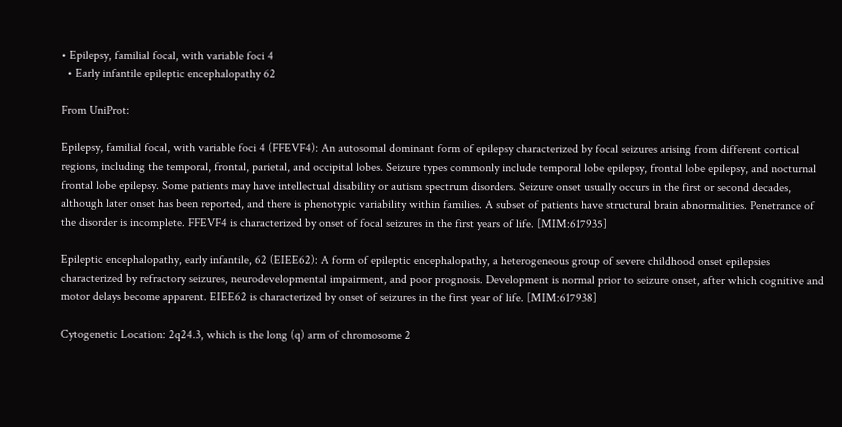• Epilepsy, familial focal, with variable foci 4
  • Early infantile epileptic encephalopathy 62

From UniProt:

Epilepsy, familial focal, with variable foci 4 (FFEVF4): An autosomal dominant form of epilepsy characterized by focal seizures arising from different cortical regions, including the temporal, frontal, parietal, and occipital lobes. Seizure types commonly include temporal lobe epilepsy, frontal lobe epilepsy, and nocturnal frontal lobe epilepsy. Some patients may have intellectual disability or autism spectrum disorders. Seizure onset usually occurs in the first or second decades, although later onset has been reported, and there is phenotypic variability within families. A subset of patients have structural brain abnormalities. Penetrance of the disorder is incomplete. FFEVF4 is characterized by onset of focal seizures in the first years of life. [MIM:617935]

Epileptic encephalopathy, early infantile, 62 (EIEE62): A form of epileptic encephalopathy, a heterogeneous group of severe childhood onset epilepsies characterized by refractory seizures, neurodevelopmental impairment, and poor prognosis. Development is normal prior to seizure onset, after which cognitive and motor delays become apparent. EIEE62 is characterized by onset of seizures in the first year of life. [MIM:617938]

Cytogenetic Location: 2q24.3, which is the long (q) arm of chromosome 2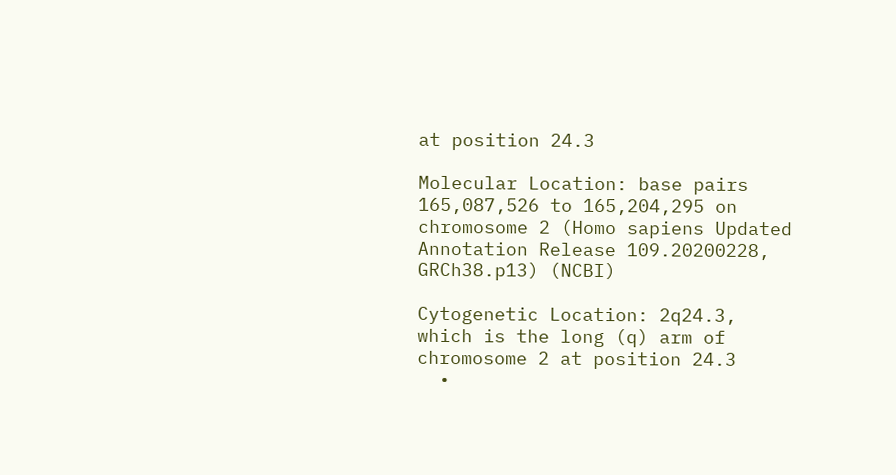at position 24.3

Molecular Location: base pairs 165,087,526 to 165,204,295 on chromosome 2 (Homo sapiens Updated Annotation Release 109.20200228, GRCh38.p13) (NCBI)

Cytogenetic Location: 2q24.3, which is the long (q) arm of chromosome 2 at position 24.3
  •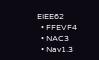EIEE62
  • FFEVF4
  • NAC3
  • Nav1.3